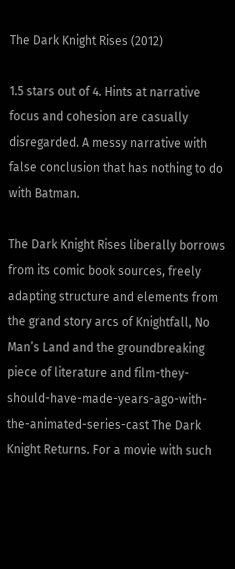The Dark Knight Rises (2012)

1.5 stars out of 4. Hints at narrative focus and cohesion are casually disregarded. A messy narrative with false conclusion that has nothing to do with Batman.

The Dark Knight Rises liberally borrows from its comic book sources, freely adapting structure and elements from the grand story arcs of Knightfall, No Man’s Land and the groundbreaking piece of literature and film-they-should-have-made-years-ago-with-the-animated-series-cast The Dark Knight Returns. For a movie with such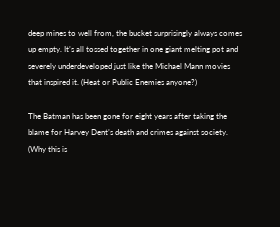deep mines to well from, the bucket surprisingly always comes up empty. It’s all tossed together in one giant melting pot and severely underdeveloped just like the Michael Mann movies that inspired it. (Heat or Public Enemies anyone?)

The Batman has been gone for eight years after taking the blame for Harvey Dent’s death and crimes against society. (Why this is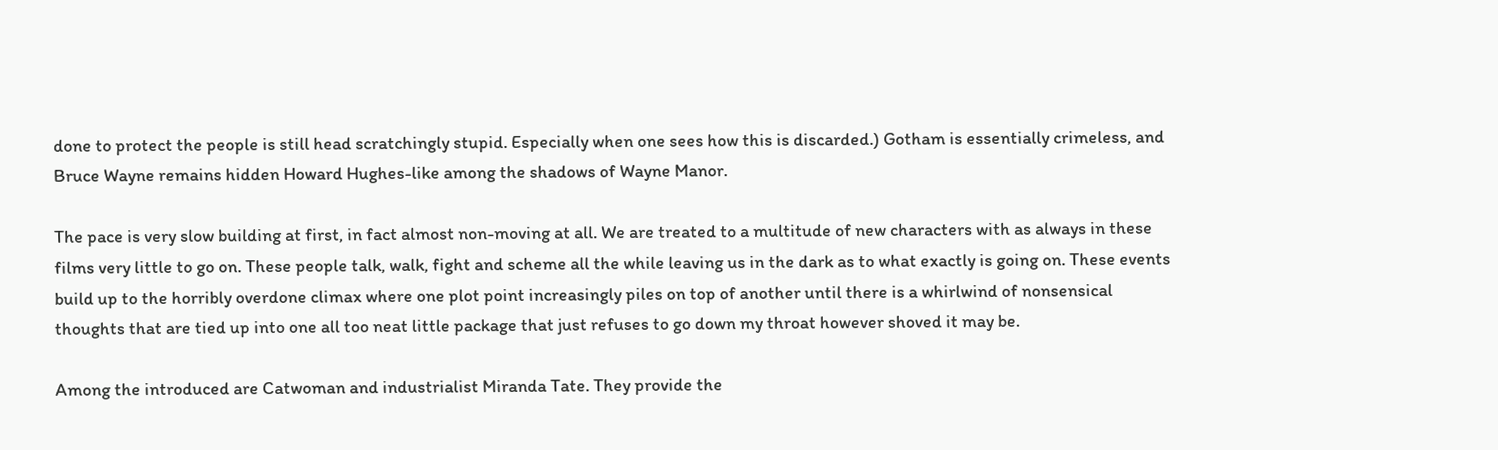done to protect the people is still head scratchingly stupid. Especially when one sees how this is discarded.) Gotham is essentially crimeless, and Bruce Wayne remains hidden Howard Hughes-like among the shadows of Wayne Manor.

The pace is very slow building at first, in fact almost non-moving at all. We are treated to a multitude of new characters with as always in these films very little to go on. These people talk, walk, fight and scheme all the while leaving us in the dark as to what exactly is going on. These events build up to the horribly overdone climax where one plot point increasingly piles on top of another until there is a whirlwind of nonsensical thoughts that are tied up into one all too neat little package that just refuses to go down my throat however shoved it may be.

Among the introduced are Catwoman and industrialist Miranda Tate. They provide the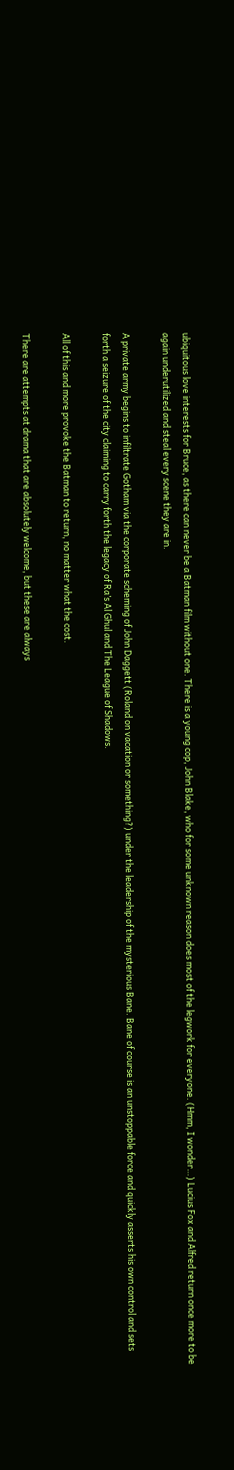ubiquitous love interests for Bruce, as there can never be a Batman film without one. There is a young cop, John Blake, who for some unknown reason does most of the legwork for everyone. (Hmm, I wonder…) Lucius Fox and Alfred return once more to be again underutilized and steal every scene they are in.

A private army begins to infiltrate Gotham via the corporate scheming of John Daggett (Roland on vacation or something?) under the leadership of the mysterious Bane. Bane of course is an unstoppable force and quickly asserts his own control and sets forth a seizure of the city claiming to carry forth the legacy of Ra’s Al Ghul and The League of Shadows.

All of this and more provoke the Batman to return, no matter what the cost.

There are attempts at drama that are absolutely welcome, but these are always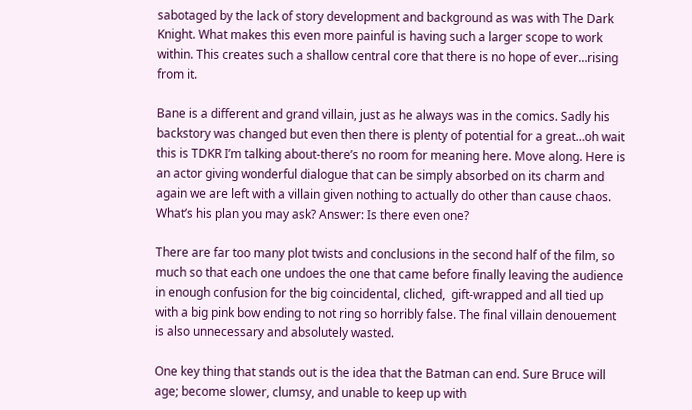sabotaged by the lack of story development and background as was with The Dark Knight. What makes this even more painful is having such a larger scope to work within. This creates such a shallow central core that there is no hope of ever…rising from it.

Bane is a different and grand villain, just as he always was in the comics. Sadly his backstory was changed but even then there is plenty of potential for a great…oh wait this is TDKR I’m talking about-there’s no room for meaning here. Move along. Here is an actor giving wonderful dialogue that can be simply absorbed on its charm and again we are left with a villain given nothing to actually do other than cause chaos. What’s his plan you may ask? Answer: Is there even one?

There are far too many plot twists and conclusions in the second half of the film, so much so that each one undoes the one that came before finally leaving the audience in enough confusion for the big coincidental, cliched,  gift-wrapped and all tied up with a big pink bow ending to not ring so horribly false. The final villain denouement is also unnecessary and absolutely wasted.

One key thing that stands out is the idea that the Batman can end. Sure Bruce will age; become slower, clumsy, and unable to keep up with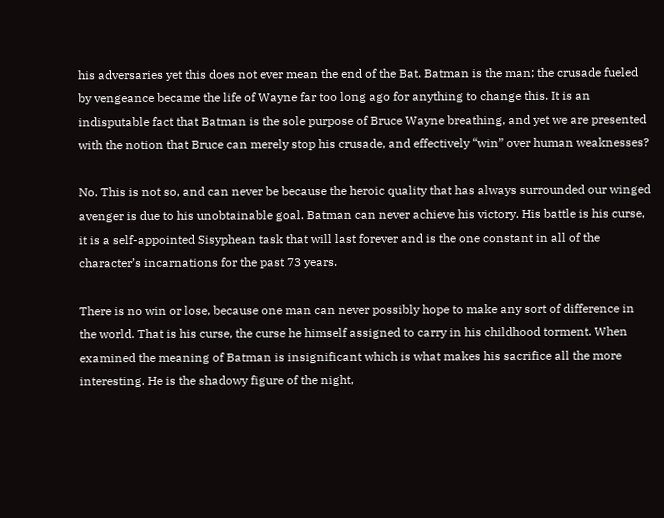his adversaries yet this does not ever mean the end of the Bat. Batman is the man; the crusade fueled by vengeance became the life of Wayne far too long ago for anything to change this. It is an indisputable fact that Batman is the sole purpose of Bruce Wayne breathing, and yet we are presented with the notion that Bruce can merely stop his crusade, and effectively “win” over human weaknesses?

No. This is not so, and can never be because the heroic quality that has always surrounded our winged avenger is due to his unobtainable goal. Batman can never achieve his victory. His battle is his curse, it is a self-appointed Sisyphean task that will last forever and is the one constant in all of the character’s incarnations for the past 73 years.

There is no win or lose, because one man can never possibly hope to make any sort of difference in the world. That is his curse, the curse he himself assigned to carry in his childhood torment. When examined the meaning of Batman is insignificant which is what makes his sacrifice all the more interesting. He is the shadowy figure of the night,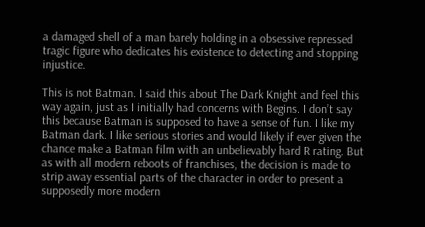a damaged shell of a man barely holding in a obsessive repressed tragic figure who dedicates his existence to detecting and stopping injustice.

This is not Batman. I said this about The Dark Knight and feel this way again, just as I initially had concerns with Begins. I don’t say this because Batman is supposed to have a sense of fun. I like my Batman dark. I like serious stories and would likely if ever given the chance make a Batman film with an unbelievably hard R rating. But as with all modern reboots of franchises, the decision is made to strip away essential parts of the character in order to present a supposedly more modern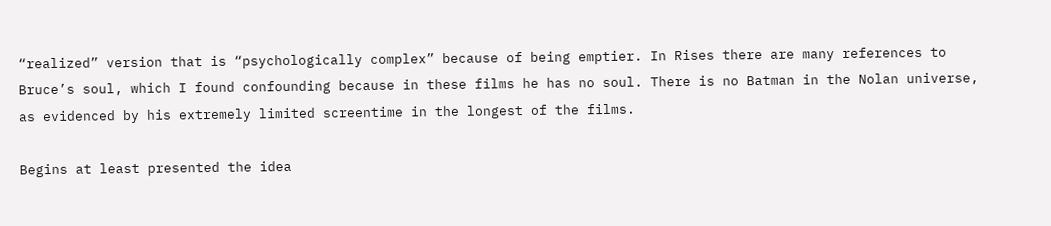“realized” version that is “psychologically complex” because of being emptier. In Rises there are many references to Bruce’s soul, which I found confounding because in these films he has no soul. There is no Batman in the Nolan universe, as evidenced by his extremely limited screentime in the longest of the films.

Begins at least presented the idea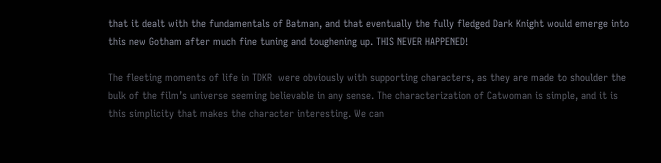that it dealt with the fundamentals of Batman, and that eventually the fully fledged Dark Knight would emerge into this new Gotham after much fine tuning and toughening up. THIS NEVER HAPPENED!

The fleeting moments of life in TDKR  were obviously with supporting characters, as they are made to shoulder the bulk of the film’s universe seeming believable in any sense. The characterization of Catwoman is simple, and it is this simplicity that makes the character interesting. We can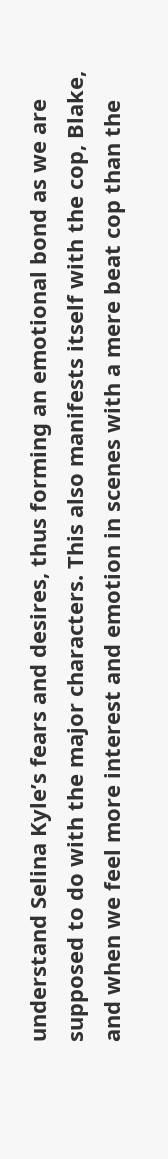understand Selina Kyle’s fears and desires, thus forming an emotional bond as we are supposed to do with the major characters. This also manifests itself with the cop, Blake, and when we feel more interest and emotion in scenes with a mere beat cop than the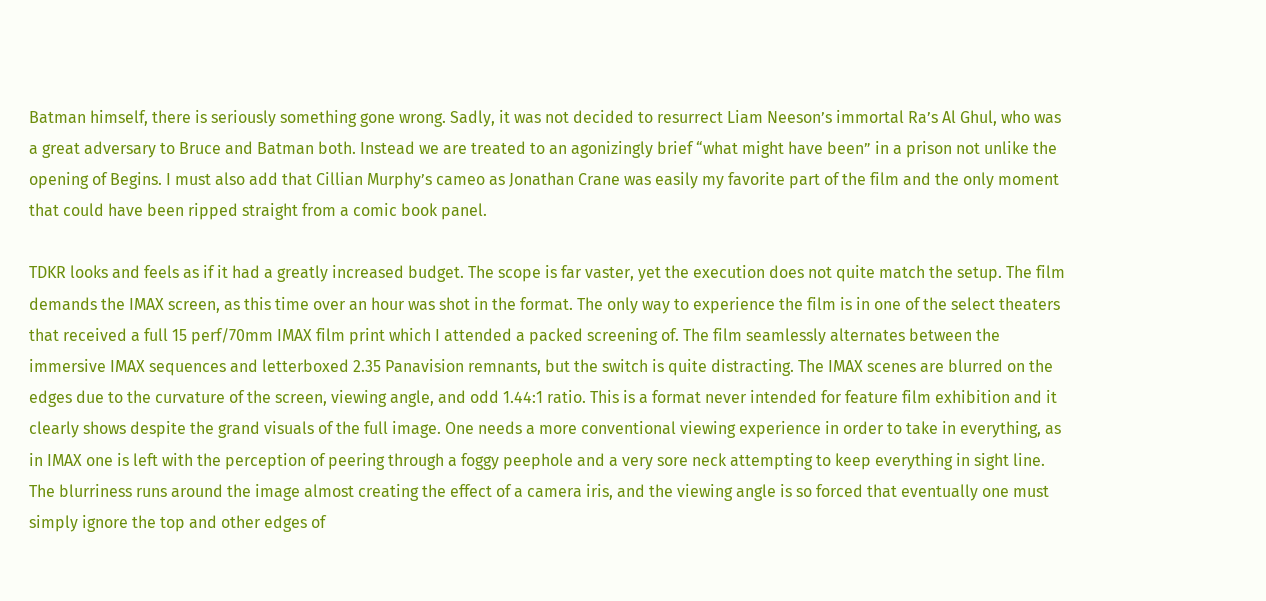Batman himself, there is seriously something gone wrong. Sadly, it was not decided to resurrect Liam Neeson’s immortal Ra’s Al Ghul, who was a great adversary to Bruce and Batman both. Instead we are treated to an agonizingly brief “what might have been” in a prison not unlike the opening of Begins. I must also add that Cillian Murphy’s cameo as Jonathan Crane was easily my favorite part of the film and the only moment that could have been ripped straight from a comic book panel.

TDKR looks and feels as if it had a greatly increased budget. The scope is far vaster, yet the execution does not quite match the setup. The film demands the IMAX screen, as this time over an hour was shot in the format. The only way to experience the film is in one of the select theaters that received a full 15 perf/70mm IMAX film print which I attended a packed screening of. The film seamlessly alternates between the immersive IMAX sequences and letterboxed 2.35 Panavision remnants, but the switch is quite distracting. The IMAX scenes are blurred on the edges due to the curvature of the screen, viewing angle, and odd 1.44:1 ratio. This is a format never intended for feature film exhibition and it clearly shows despite the grand visuals of the full image. One needs a more conventional viewing experience in order to take in everything, as in IMAX one is left with the perception of peering through a foggy peephole and a very sore neck attempting to keep everything in sight line. The blurriness runs around the image almost creating the effect of a camera iris, and the viewing angle is so forced that eventually one must simply ignore the top and other edges of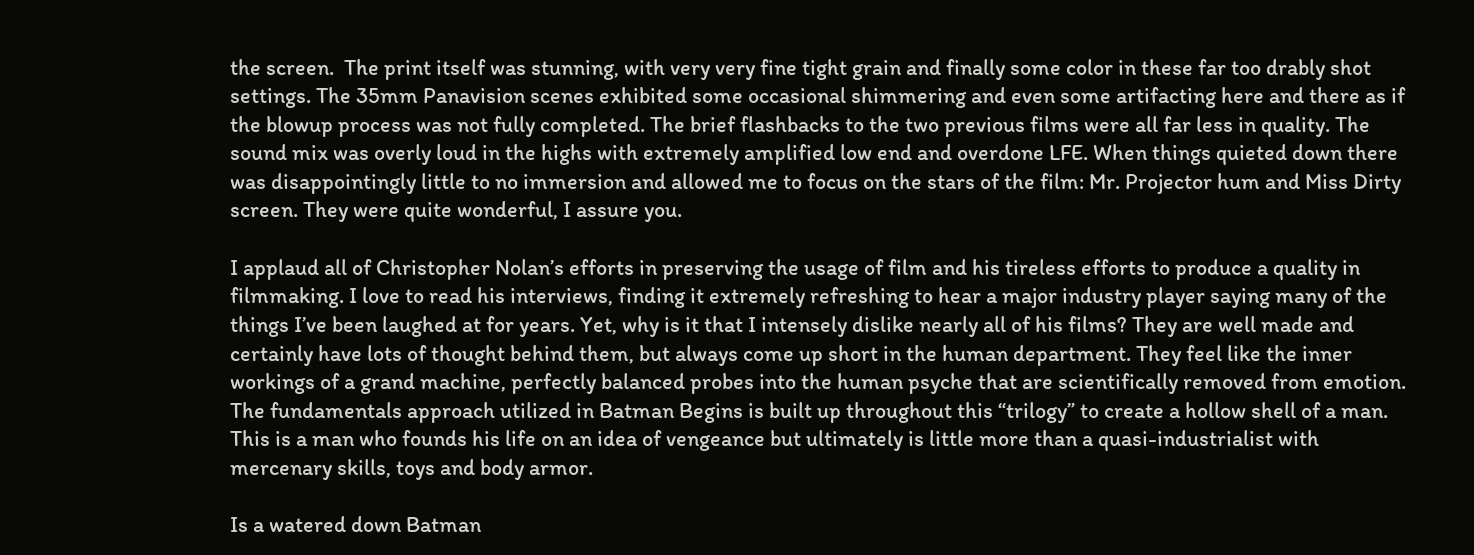the screen.  The print itself was stunning, with very very fine tight grain and finally some color in these far too drably shot settings. The 35mm Panavision scenes exhibited some occasional shimmering and even some artifacting here and there as if the blowup process was not fully completed. The brief flashbacks to the two previous films were all far less in quality. The sound mix was overly loud in the highs with extremely amplified low end and overdone LFE. When things quieted down there was disappointingly little to no immersion and allowed me to focus on the stars of the film: Mr. Projector hum and Miss Dirty screen. They were quite wonderful, I assure you.

I applaud all of Christopher Nolan’s efforts in preserving the usage of film and his tireless efforts to produce a quality in filmmaking. I love to read his interviews, finding it extremely refreshing to hear a major industry player saying many of the things I’ve been laughed at for years. Yet, why is it that I intensely dislike nearly all of his films? They are well made and certainly have lots of thought behind them, but always come up short in the human department. They feel like the inner workings of a grand machine, perfectly balanced probes into the human psyche that are scientifically removed from emotion. The fundamentals approach utilized in Batman Begins is built up throughout this “trilogy” to create a hollow shell of a man. This is a man who founds his life on an idea of vengeance but ultimately is little more than a quasi-industrialist with mercenary skills, toys and body armor.

Is a watered down Batman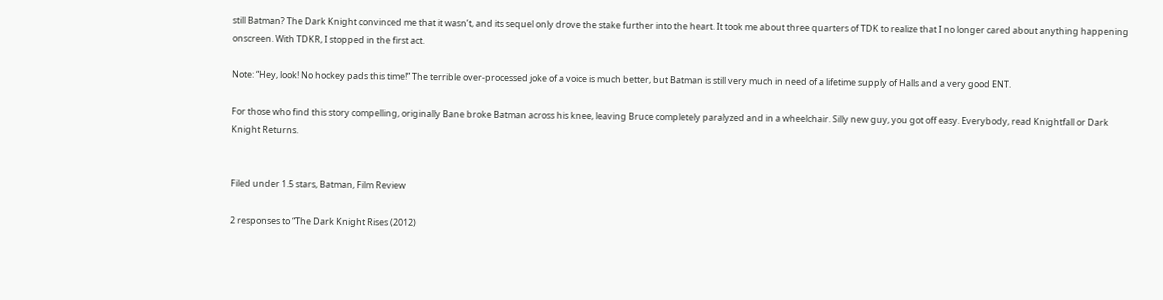still Batman? The Dark Knight convinced me that it wasn’t, and its sequel only drove the stake further into the heart. It took me about three quarters of TDK to realize that I no longer cared about anything happening onscreen. With TDKR, I stopped in the first act.

Note: “Hey, look! No hockey pads this time!” The terrible over-processed joke of a voice is much better, but Batman is still very much in need of a lifetime supply of Halls and a very good ENT.

For those who find this story compelling, originally Bane broke Batman across his knee, leaving Bruce completely paralyzed and in a wheelchair. Silly new guy, you got off easy. Everybody, read Knightfall or Dark Knight Returns.


Filed under 1.5 stars, Batman, Film Review

2 responses to “The Dark Knight Rises (2012)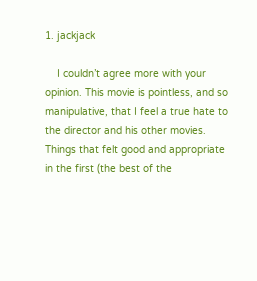1. jackjack

    I couldn’t agree more with your opinion. This movie is pointless, and so manipulative, that I feel a true hate to the director and his other movies. Things that felt good and appropriate in the first (the best of the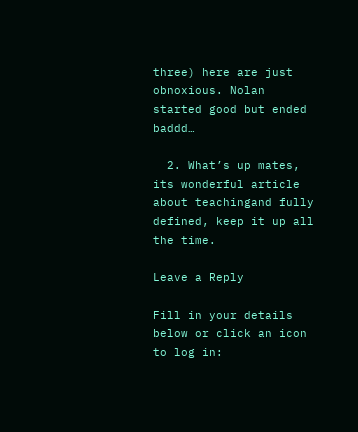three) here are just obnoxious. Nolan started good but ended baddd…

  2. What’s up mates, its wonderful article about teachingand fully defined, keep it up all the time.

Leave a Reply

Fill in your details below or click an icon to log in: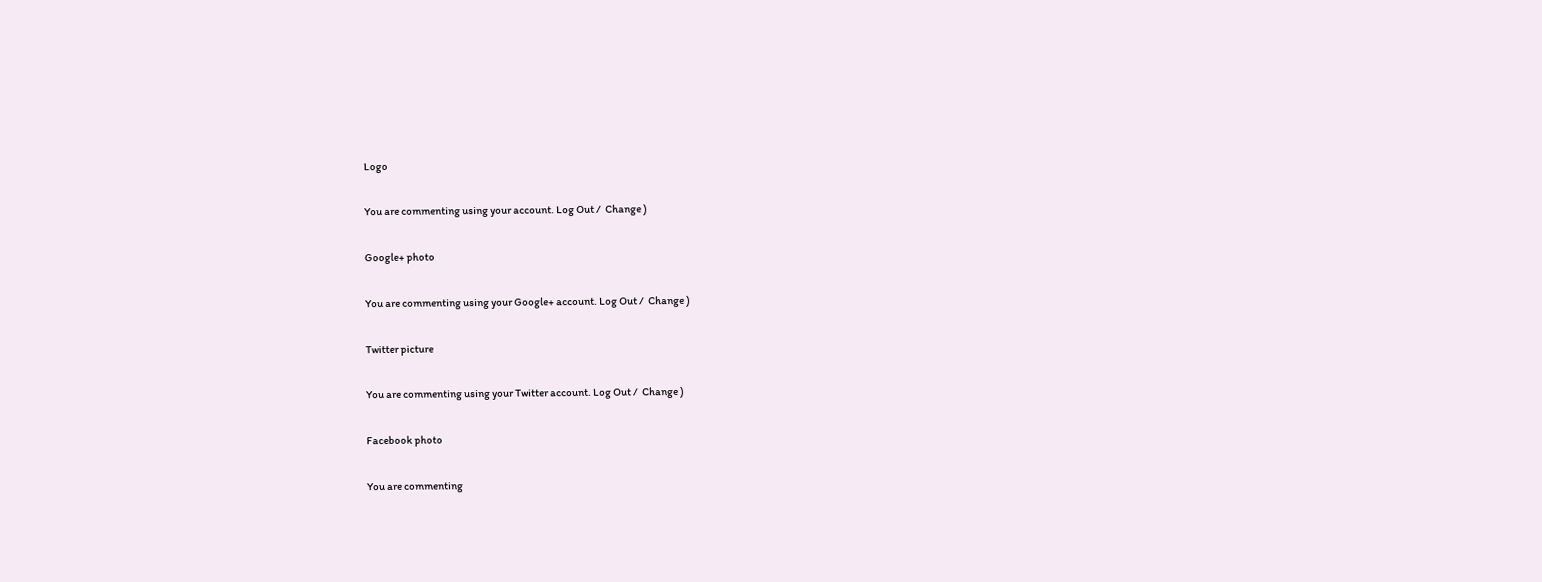Logo

You are commenting using your account. Log Out /  Change )

Google+ photo

You are commenting using your Google+ account. Log Out /  Change )

Twitter picture

You are commenting using your Twitter account. Log Out /  Change )

Facebook photo

You are commenting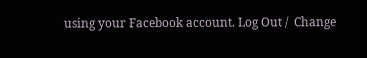using your Facebook account. Log Out /  Change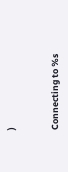)


Connecting to %s